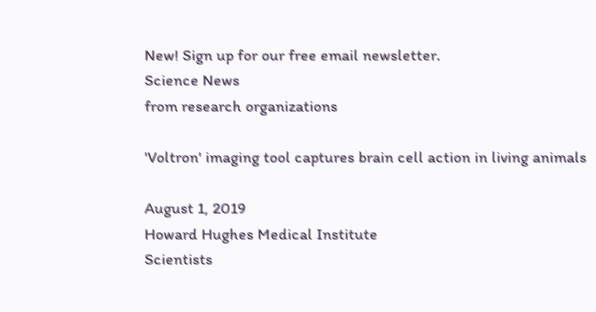New! Sign up for our free email newsletter.
Science News
from research organizations

'Voltron' imaging tool captures brain cell action in living animals

August 1, 2019
Howard Hughes Medical Institute
Scientists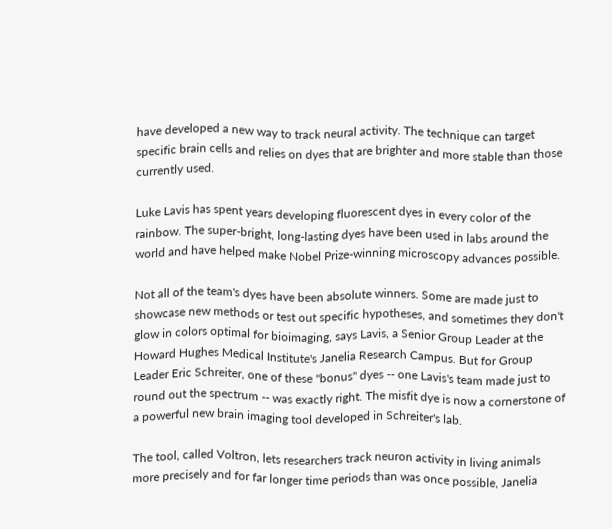have developed a new way to track neural activity. The technique can target specific brain cells and relies on dyes that are brighter and more stable than those currently used.

Luke Lavis has spent years developing fluorescent dyes in every color of the rainbow. The super-bright, long-lasting dyes have been used in labs around the world and have helped make Nobel Prize-winning microscopy advances possible.

Not all of the team's dyes have been absolute winners. Some are made just to showcase new methods or test out specific hypotheses, and sometimes they don't glow in colors optimal for bioimaging, says Lavis, a Senior Group Leader at the Howard Hughes Medical Institute's Janelia Research Campus. But for Group Leader Eric Schreiter, one of these "bonus" dyes -- one Lavis's team made just to round out the spectrum -- was exactly right. The misfit dye is now a cornerstone of a powerful new brain imaging tool developed in Schreiter's lab.

The tool, called Voltron, lets researchers track neuron activity in living animals more precisely and for far longer time periods than was once possible, Janelia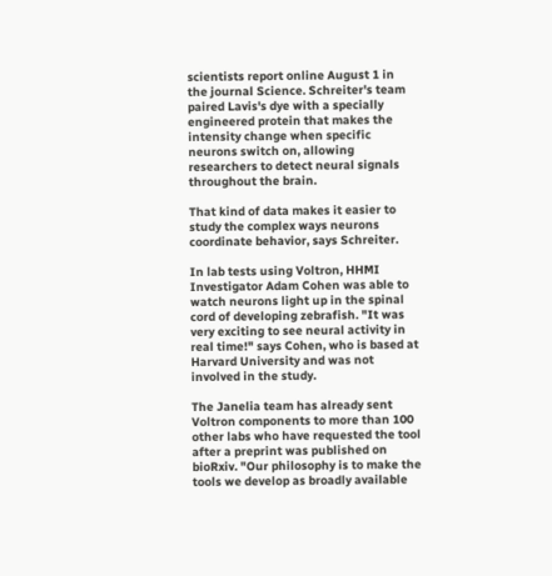scientists report online August 1 in the journal Science. Schreiter's team paired Lavis's dye with a specially engineered protein that makes the intensity change when specific neurons switch on, allowing researchers to detect neural signals throughout the brain.

That kind of data makes it easier to study the complex ways neurons coordinate behavior, says Schreiter.

In lab tests using Voltron, HHMI Investigator Adam Cohen was able to watch neurons light up in the spinal cord of developing zebrafish. "It was very exciting to see neural activity in real time!" says Cohen, who is based at Harvard University and was not involved in the study.

The Janelia team has already sent Voltron components to more than 100 other labs who have requested the tool after a preprint was published on bioRxiv. "Our philosophy is to make the tools we develop as broadly available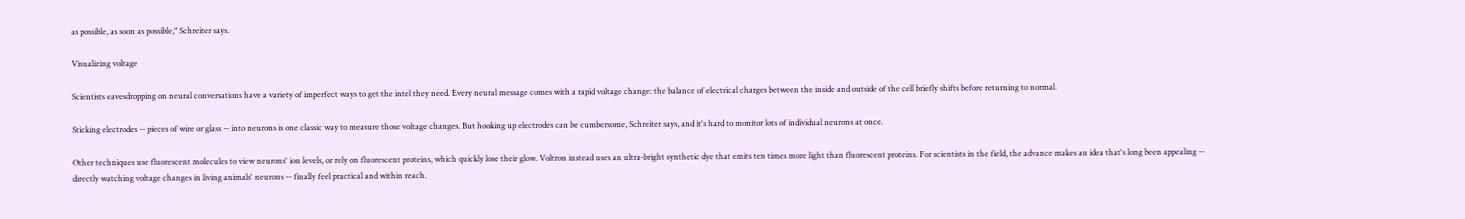as possible, as soon as possible," Schreiter says.

Visualizing voltage

Scientists eavesdropping on neural conversations have a variety of imperfect ways to get the intel they need. Every neural message comes with a rapid voltage change: the balance of electrical charges between the inside and outside of the cell briefly shifts before returning to normal.

Sticking electrodes -- pieces of wire or glass -- into neurons is one classic way to measure those voltage changes. But hooking up electrodes can be cumbersome, Schreiter says, and it's hard to monitor lots of individual neurons at once.

Other techniques use fluorescent molecules to view neurons' ion levels, or rely on fluorescent proteins, which quickly lose their glow. Voltron instead uses an ultra-bright synthetic dye that emits ten times more light than fluorescent proteins. For scientists in the field, the advance makes an idea that's long been appealing -- directly watching voltage changes in living animals' neurons -- finally feel practical and within reach.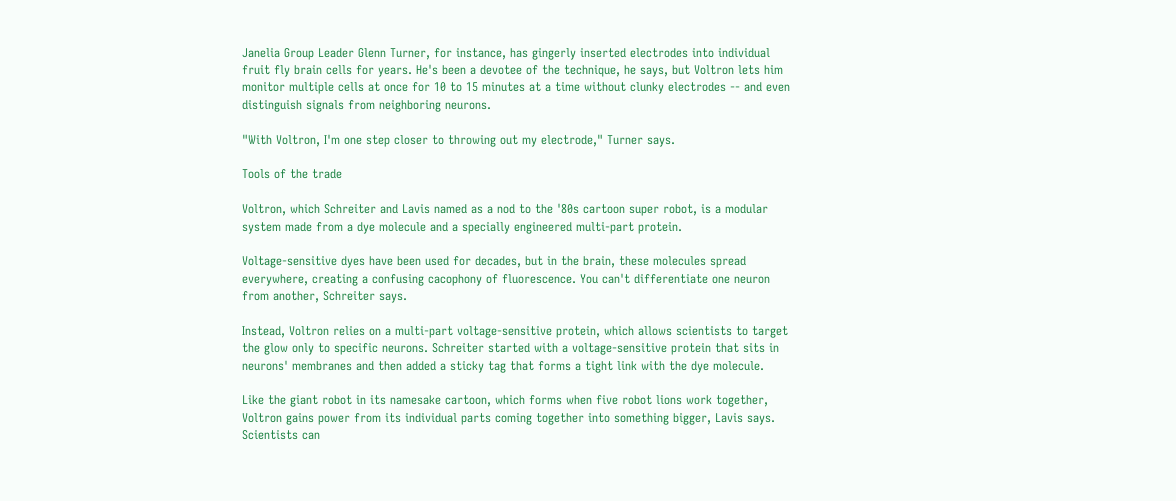Janelia Group Leader Glenn Turner, for instance, has gingerly inserted electrodes into individual fruit fly brain cells for years. He's been a devotee of the technique, he says, but Voltron lets him monitor multiple cells at once for 10 to 15 minutes at a time without clunky electrodes -- and even distinguish signals from neighboring neurons.

"With Voltron, I'm one step closer to throwing out my electrode," Turner says.

Tools of the trade

Voltron, which Schreiter and Lavis named as a nod to the '80s cartoon super robot, is a modular system made from a dye molecule and a specially engineered multi-part protein.

Voltage-sensitive dyes have been used for decades, but in the brain, these molecules spread everywhere, creating a confusing cacophony of fluorescence. You can't differentiate one neuron from another, Schreiter says.

Instead, Voltron relies on a multi-part voltage-sensitive protein, which allows scientists to target the glow only to specific neurons. Schreiter started with a voltage-sensitive protein that sits in neurons' membranes and then added a sticky tag that forms a tight link with the dye molecule.

Like the giant robot in its namesake cartoon, which forms when five robot lions work together, Voltron gains power from its individual parts coming together into something bigger, Lavis says. Scientists can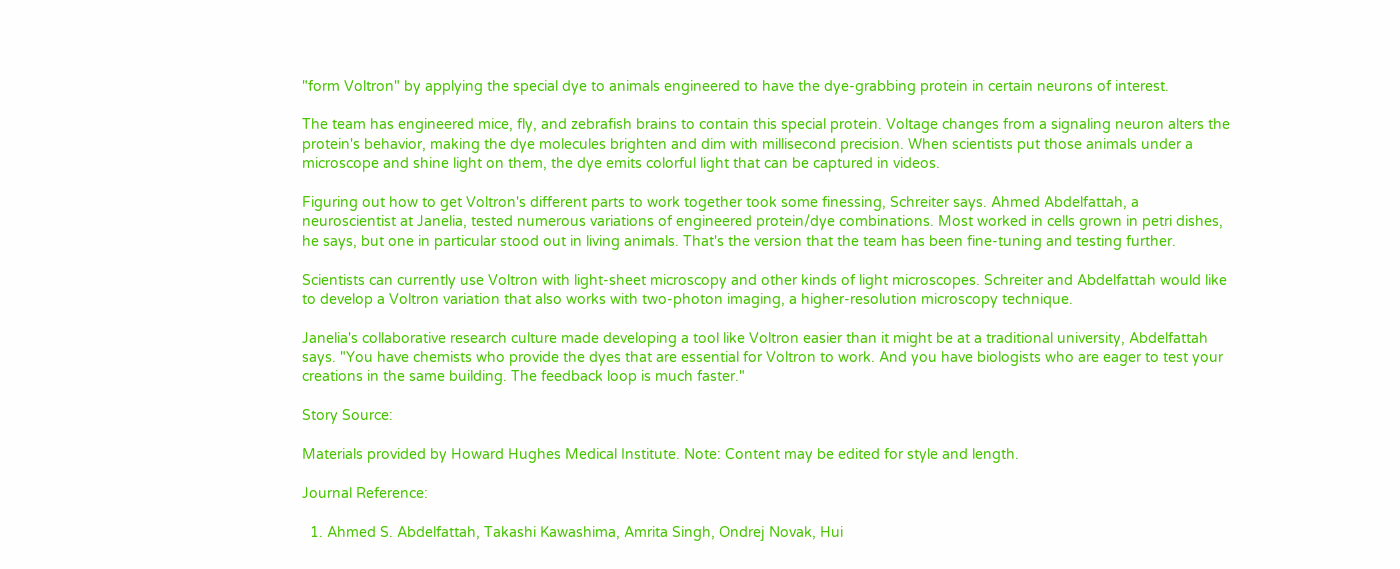"form Voltron" by applying the special dye to animals engineered to have the dye-grabbing protein in certain neurons of interest.

The team has engineered mice, fly, and zebrafish brains to contain this special protein. Voltage changes from a signaling neuron alters the protein's behavior, making the dye molecules brighten and dim with millisecond precision. When scientists put those animals under a microscope and shine light on them, the dye emits colorful light that can be captured in videos.

Figuring out how to get Voltron's different parts to work together took some finessing, Schreiter says. Ahmed Abdelfattah, a neuroscientist at Janelia, tested numerous variations of engineered protein/dye combinations. Most worked in cells grown in petri dishes, he says, but one in particular stood out in living animals. That's the version that the team has been fine-tuning and testing further.

Scientists can currently use Voltron with light-sheet microscopy and other kinds of light microscopes. Schreiter and Abdelfattah would like to develop a Voltron variation that also works with two-photon imaging, a higher-resolution microscopy technique.

Janelia's collaborative research culture made developing a tool like Voltron easier than it might be at a traditional university, Abdelfattah says. "You have chemists who provide the dyes that are essential for Voltron to work. And you have biologists who are eager to test your creations in the same building. The feedback loop is much faster."

Story Source:

Materials provided by Howard Hughes Medical Institute. Note: Content may be edited for style and length.

Journal Reference:

  1. Ahmed S. Abdelfattah, Takashi Kawashima, Amrita Singh, Ondrej Novak, Hui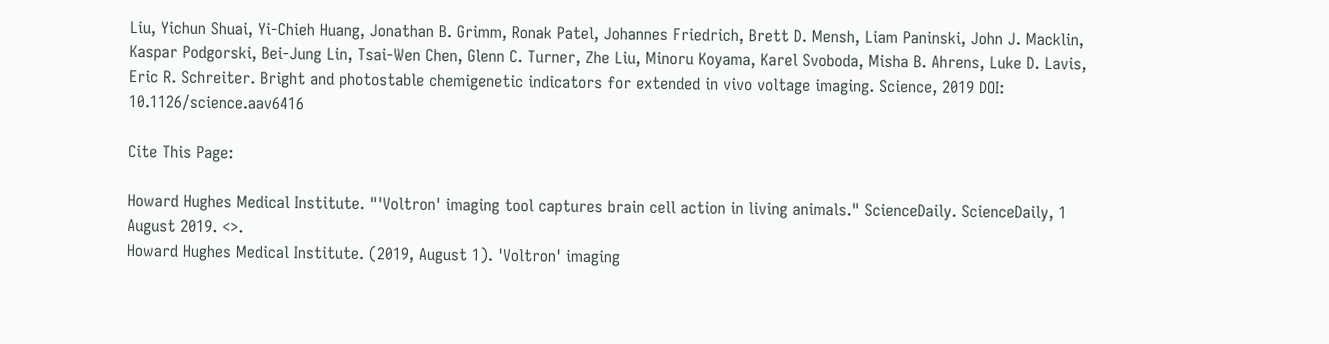Liu, Yichun Shuai, Yi-Chieh Huang, Jonathan B. Grimm, Ronak Patel, Johannes Friedrich, Brett D. Mensh, Liam Paninski, John J. Macklin, Kaspar Podgorski, Bei-Jung Lin, Tsai-Wen Chen, Glenn C. Turner, Zhe Liu, Minoru Koyama, Karel Svoboda, Misha B. Ahrens, Luke D. Lavis, Eric R. Schreiter. Bright and photostable chemigenetic indicators for extended in vivo voltage imaging. Science, 2019 DOI: 10.1126/science.aav6416

Cite This Page:

Howard Hughes Medical Institute. "'Voltron' imaging tool captures brain cell action in living animals." ScienceDaily. ScienceDaily, 1 August 2019. <>.
Howard Hughes Medical Institute. (2019, August 1). 'Voltron' imaging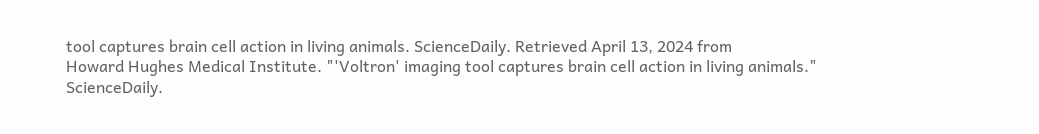tool captures brain cell action in living animals. ScienceDaily. Retrieved April 13, 2024 from
Howard Hughes Medical Institute. "'Voltron' imaging tool captures brain cell action in living animals." ScienceDaily.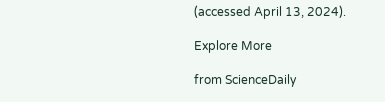(accessed April 13, 2024).

Explore More

from ScienceDaily